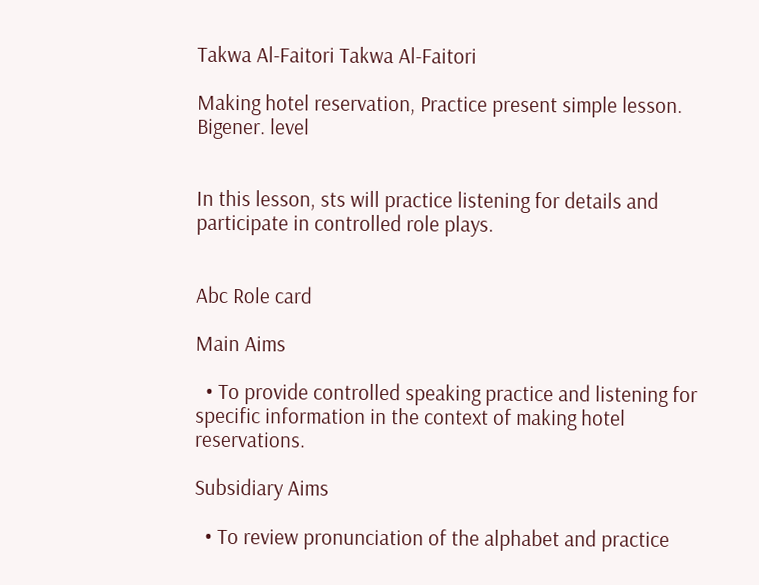Takwa Al-Faitori Takwa Al-Faitori

Making hotel reservation, Practice present simple lesson.
Bigener. level


In this lesson, sts will practice listening for details and participate in controlled role plays.


Abc Role card

Main Aims

  • To provide controlled speaking practice and listening for specific information in the context of making hotel reservations.

Subsidiary Aims

  • To review pronunciation of the alphabet and practice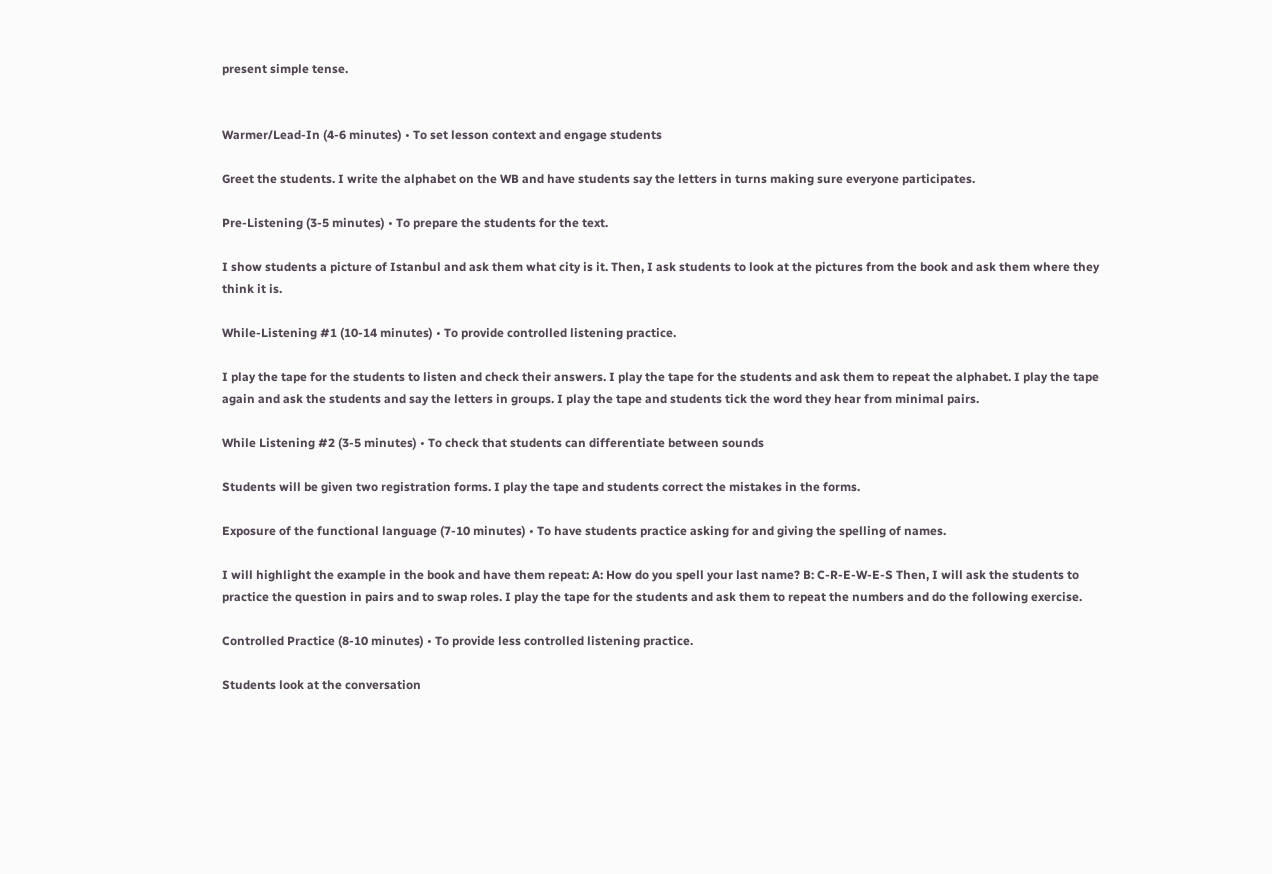present simple tense.


Warmer/Lead-In (4-6 minutes) • To set lesson context and engage students

Greet the students. I write the alphabet on the WB and have students say the letters in turns making sure everyone participates.

Pre-Listening (3-5 minutes) • To prepare the students for the text.

I show students a picture of Istanbul and ask them what city is it. Then, I ask students to look at the pictures from the book and ask them where they think it is.

While-Listening #1 (10-14 minutes) • To provide controlled listening practice.

I play the tape for the students to listen and check their answers. I play the tape for the students and ask them to repeat the alphabet. I play the tape again and ask the students and say the letters in groups. I play the tape and students tick the word they hear from minimal pairs.

While Listening #2 (3-5 minutes) • To check that students can differentiate between sounds

Students will be given two registration forms. I play the tape and students correct the mistakes in the forms.

Exposure of the functional language (7-10 minutes) • To have students practice asking for and giving the spelling of names.

I will highlight the example in the book and have them repeat: A: How do you spell your last name? B: C-R-E-W-E-S Then, I will ask the students to practice the question in pairs and to swap roles. I play the tape for the students and ask them to repeat the numbers and do the following exercise.

Controlled Practice (8-10 minutes) • To provide less controlled listening practice.

Students look at the conversation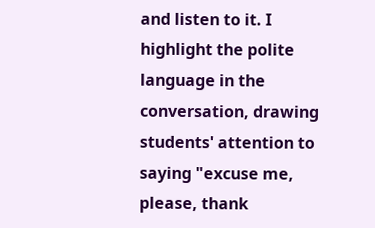and listen to it. I highlight the polite language in the conversation, drawing students' attention to saying "excuse me, please, thank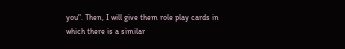you". Then, I will give them role play cards in which there is a similar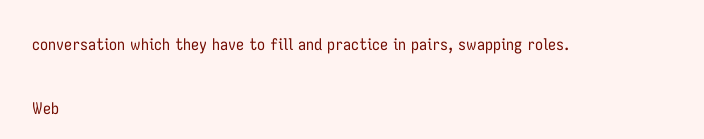conversation which they have to fill and practice in pairs, swapping roles.

Web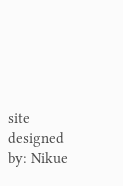site designed by: Nikue